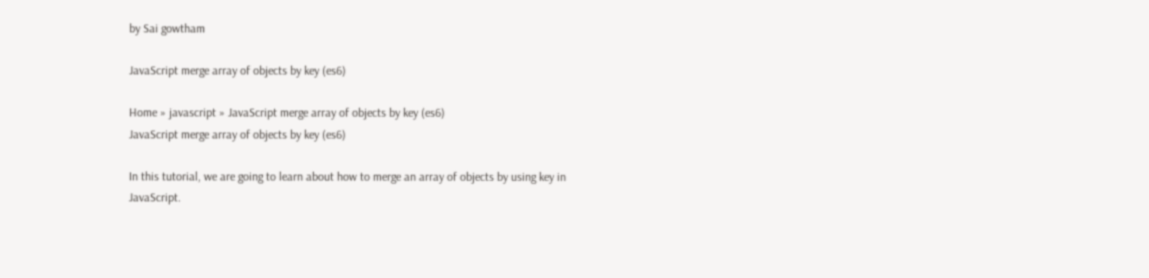by Sai gowtham

JavaScript merge array of objects by key (es6)

Home » javascript » JavaScript merge array of objects by key (es6)
JavaScript merge array of objects by key (es6)

In this tutorial, we are going to learn about how to merge an array of objects by using key in JavaScript.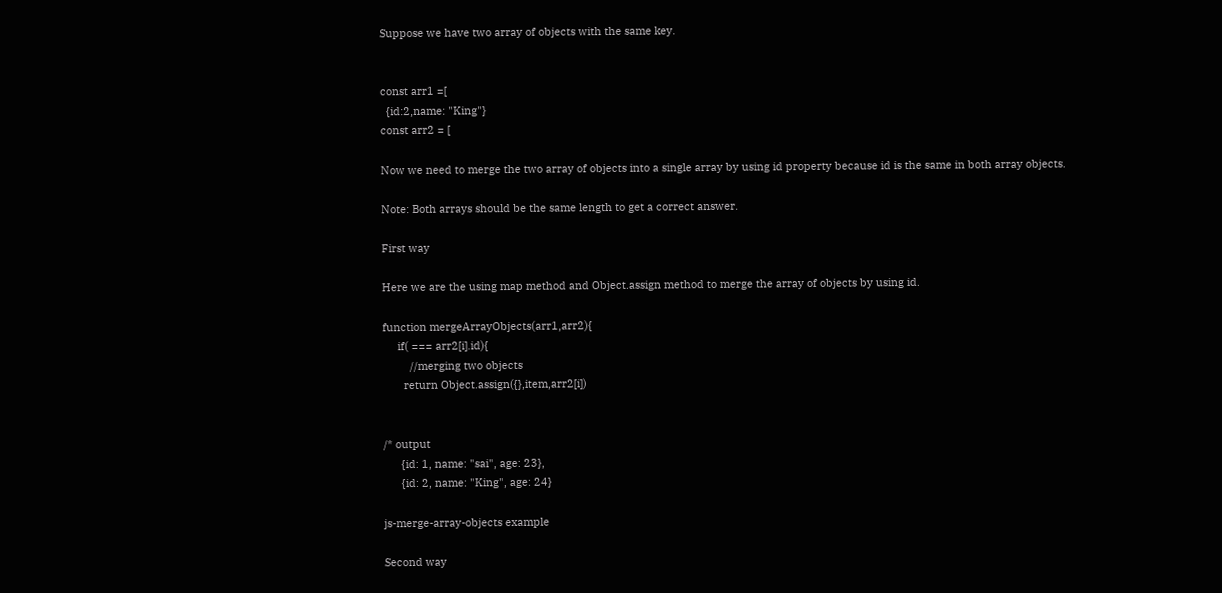Suppose we have two array of objects with the same key.


const arr1 =[
  {id:2,name: "King"}
const arr2 = [

Now we need to merge the two array of objects into a single array by using id property because id is the same in both array objects.

Note: Both arrays should be the same length to get a correct answer.

First way

Here we are the using map method and Object.assign method to merge the array of objects by using id.

function mergeArrayObjects(arr1,arr2){
     if( === arr2[i].id){
         //merging two objects
       return Object.assign({},item,arr2[i])


/* output
      {id: 1, name: "sai", age: 23},
      {id: 2, name: "King", age: 24}

js-merge-array-objects example

Second way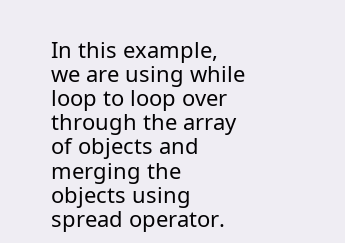In this example, we are using while loop to loop over through the array of objects and merging the objects using spread operator.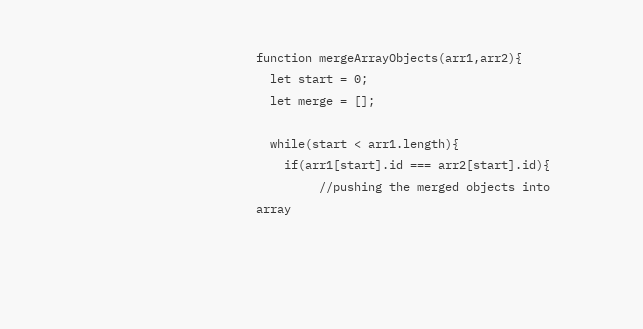function mergeArrayObjects(arr1,arr2){
  let start = 0;
  let merge = [];

  while(start < arr1.length){
    if(arr1[start].id === arr2[start].id){
         //pushing the merged objects into array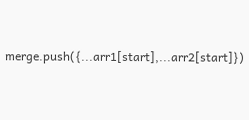merge.push({...arr1[start],...arr2[start]})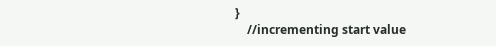}
    //incrementing start value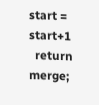start = start+1
  return merge;